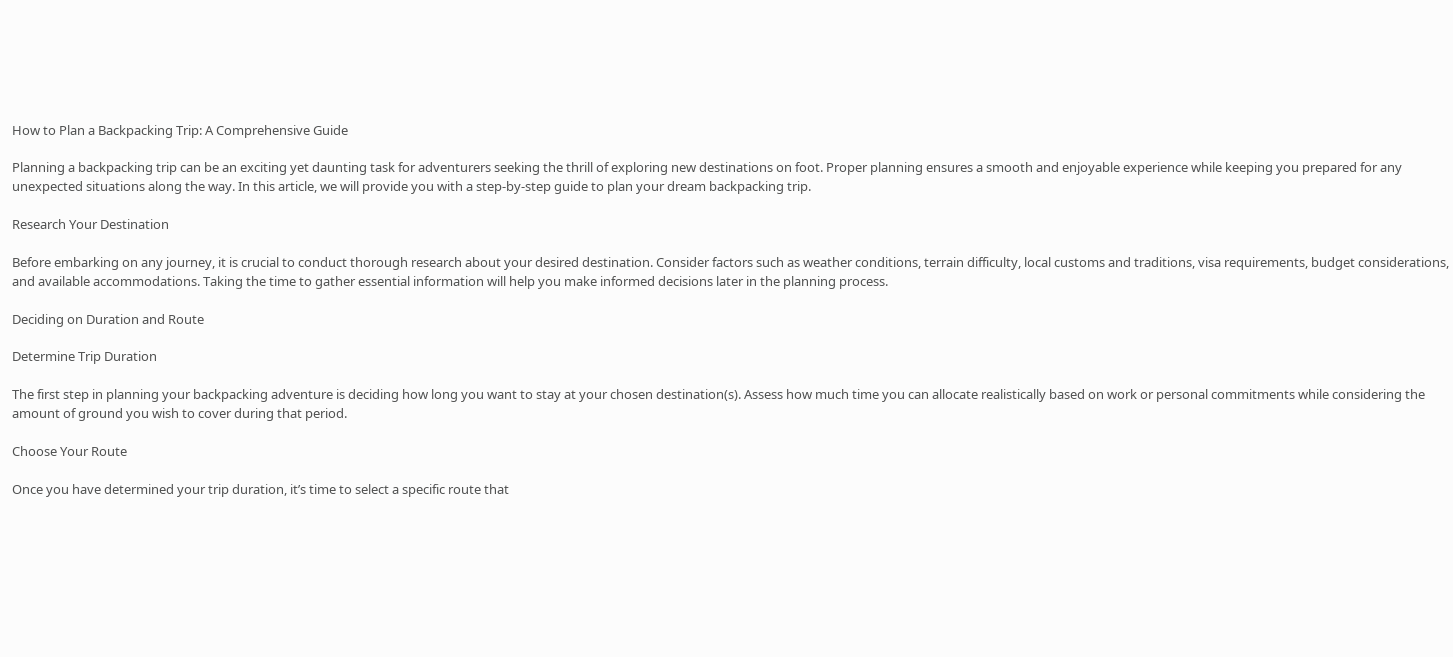How to Plan a Backpacking Trip: A Comprehensive Guide

Planning a backpacking trip can be an exciting yet daunting task for adventurers seeking the thrill of exploring new destinations on foot. Proper planning ensures a smooth and enjoyable experience while keeping you prepared for any unexpected situations along the way. In this article, we will provide you with a step-by-step guide to plan your dream backpacking trip.

Research Your Destination

Before embarking on any journey, it is crucial to conduct thorough research about your desired destination. Consider factors such as weather conditions, terrain difficulty, local customs and traditions, visa requirements, budget considerations, and available accommodations. Taking the time to gather essential information will help you make informed decisions later in the planning process.

Deciding on Duration and Route

Determine Trip Duration

The first step in planning your backpacking adventure is deciding how long you want to stay at your chosen destination(s). Assess how much time you can allocate realistically based on work or personal commitments while considering the amount of ground you wish to cover during that period.

Choose Your Route

Once you have determined your trip duration, it’s time to select a specific route that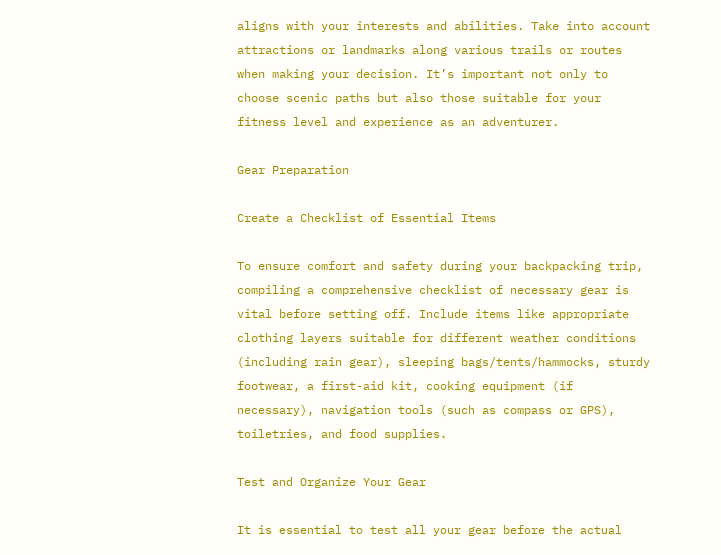aligns with your interests and abilities. Take into account attractions or landmarks along various trails or routes when making your decision. It’s important not only to choose scenic paths but also those suitable for your fitness level and experience as an adventurer.

Gear Preparation

Create a Checklist of Essential Items

To ensure comfort and safety during your backpacking trip, compiling a comprehensive checklist of necessary gear is vital before setting off. Include items like appropriate clothing layers suitable for different weather conditions (including rain gear), sleeping bags/tents/hammocks, sturdy footwear, a first-aid kit, cooking equipment (if necessary), navigation tools (such as compass or GPS), toiletries, and food supplies.

Test and Organize Your Gear

It is essential to test all your gear before the actual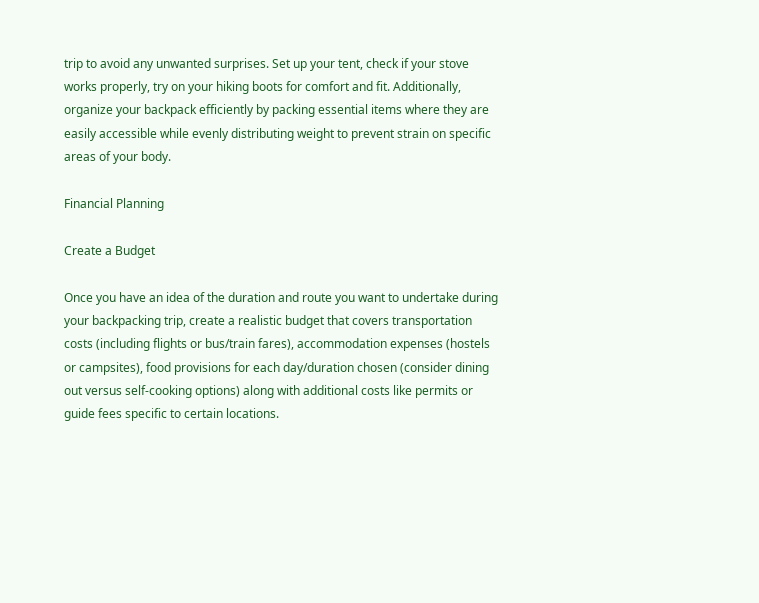trip to avoid any unwanted surprises. Set up your tent, check if your stove works properly, try on your hiking boots for comfort and fit. Additionally, organize your backpack efficiently by packing essential items where they are easily accessible while evenly distributing weight to prevent strain on specific areas of your body.

Financial Planning

Create a Budget

Once you have an idea of the duration and route you want to undertake during your backpacking trip, create a realistic budget that covers transportation costs (including flights or bus/train fares), accommodation expenses (hostels or campsites), food provisions for each day/duration chosen (consider dining out versus self-cooking options) along with additional costs like permits or guide fees specific to certain locations.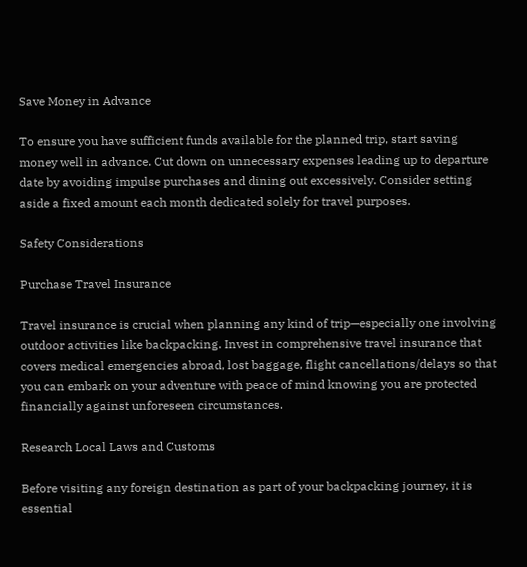Save Money in Advance

To ensure you have sufficient funds available for the planned trip, start saving money well in advance. Cut down on unnecessary expenses leading up to departure date by avoiding impulse purchases and dining out excessively. Consider setting aside a fixed amount each month dedicated solely for travel purposes.

Safety Considerations

Purchase Travel Insurance

Travel insurance is crucial when planning any kind of trip—especially one involving outdoor activities like backpacking. Invest in comprehensive travel insurance that covers medical emergencies abroad, lost baggage, flight cancellations/delays so that you can embark on your adventure with peace of mind knowing you are protected financially against unforeseen circumstances.

Research Local Laws and Customs

Before visiting any foreign destination as part of your backpacking journey, it is essential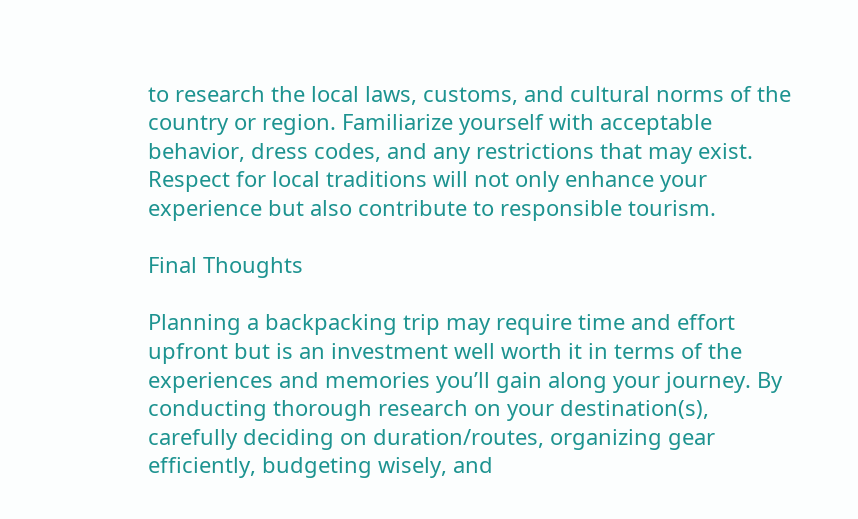to research the local laws, customs, and cultural norms of the country or region. Familiarize yourself with acceptable behavior, dress codes, and any restrictions that may exist. Respect for local traditions will not only enhance your experience but also contribute to responsible tourism.

Final Thoughts

Planning a backpacking trip may require time and effort upfront but is an investment well worth it in terms of the experiences and memories you’ll gain along your journey. By conducting thorough research on your destination(s), carefully deciding on duration/routes, organizing gear efficiently, budgeting wisely, and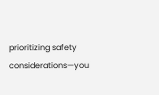prioritizing safety considerations—you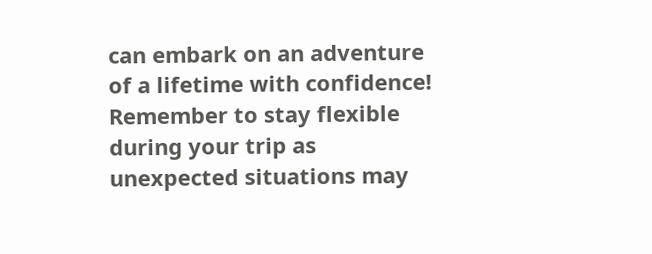can embark on an adventure of a lifetime with confidence! Remember to stay flexible during your trip as unexpected situations may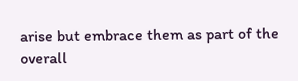arise but embrace them as part of the overall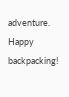adventure. Happy backpacking!